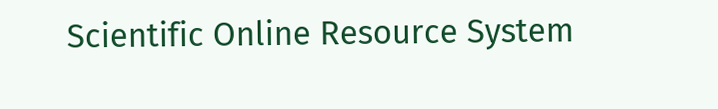Scientific Online Resource System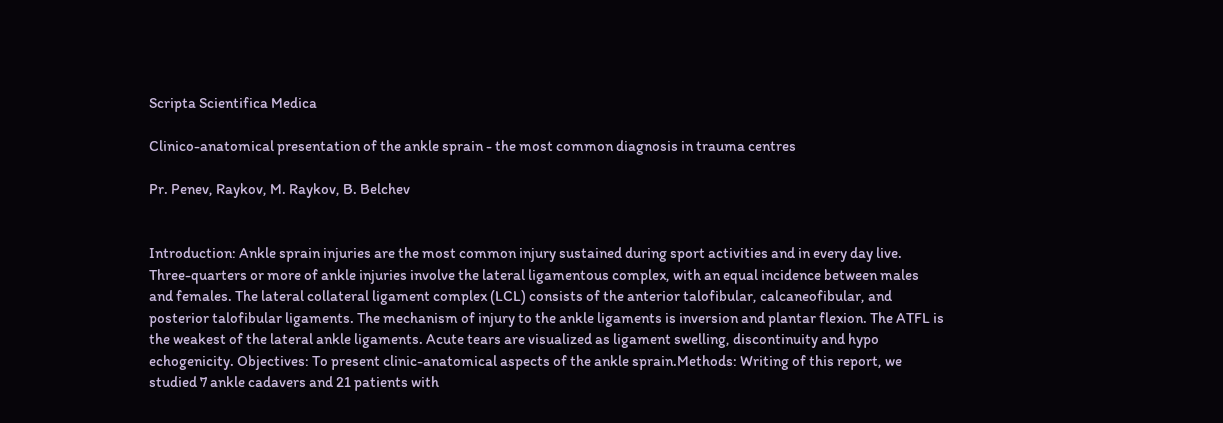Scripta Scientifica Medica

Clinico-anatomical presentation of the ankle sprain - the most common diagnosis in trauma centres

Pr. Penev, Raykov, M. Raykov, B. Belchev


Introduction: Ankle sprain injuries are the most common injury sustained during sport activities and in every day live. Three-quarters or more of ankle injuries involve the lateral ligamentous complex, with an equal incidence between males and females. The lateral collateral ligament complex (LCL) consists of the anterior talofibular, calcaneofibular, and posterior talofibular ligaments. The mechanism of injury to the ankle ligaments is inversion and plantar flexion. The ATFL is the weakest of the lateral ankle ligaments. Acute tears are visualized as ligament swelling, discontinuity and hypo echogenicity. Objectives: To present clinic-anatomical aspects of the ankle sprain.Methods: Writing of this report, we studied 7 ankle cadavers and 21 patients with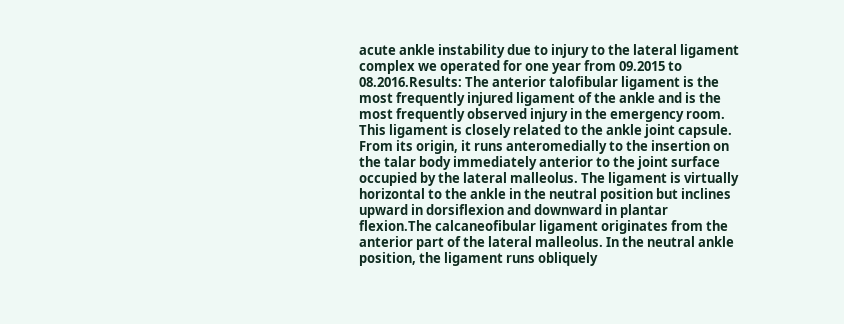acute ankle instability due to injury to the lateral ligament complex we operated for one year from 09.2015 to 08.2016.Results: The anterior talofibular ligament is the most frequently injured ligament of the ankle and is the most frequently observed injury in the emergency room. This ligament is closely related to the ankle joint capsule. From its origin, it runs anteromedially to the insertion on the talar body immediately anterior to the joint surface occupied by the lateral malleolus. The ligament is virtually horizontal to the ankle in the neutral position but inclines upward in dorsiflexion and downward in plantar flexion.The calcaneofibular ligament originates from the anterior part of the lateral malleolus. In the neutral ankle position, the ligament runs obliquely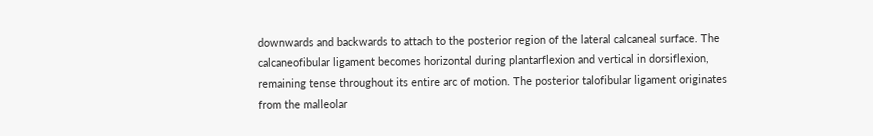downwards and backwards to attach to the posterior region of the lateral calcaneal surface. The calcaneofibular ligament becomes horizontal during plantarflexion and vertical in dorsiflexion, remaining tense throughout its entire arc of motion. The posterior talofibular ligament originates from the malleolar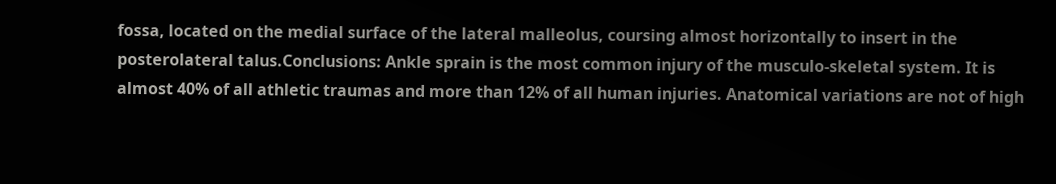fossa, located on the medial surface of the lateral malleolus, coursing almost horizontally to insert in the posterolateral talus.Conclusions: Ankle sprain is the most common injury of the musculo-skeletal system. It is almost 40% of all athletic traumas and more than 12% of all human injuries. Anatomical variations are not of high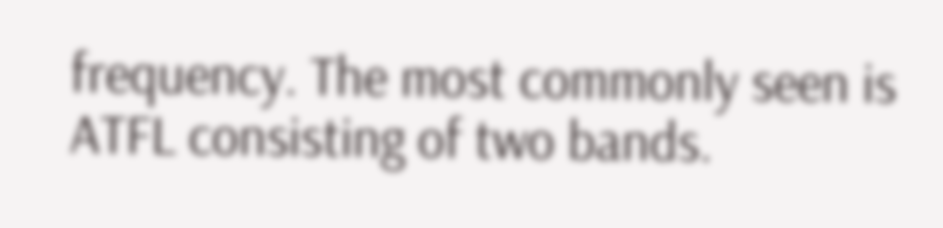frequency. The most commonly seen is ATFL consisting of two bands.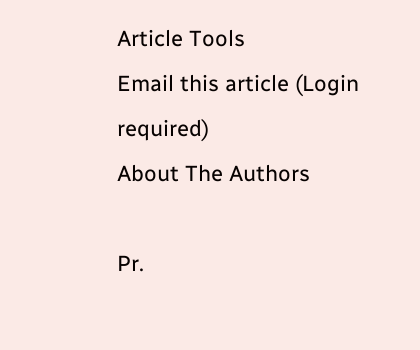Article Tools
Email this article (Login required)
About The Authors

Pr.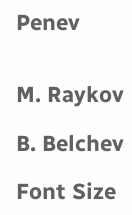Penev


M. Raykov

B. Belchev

Font Size